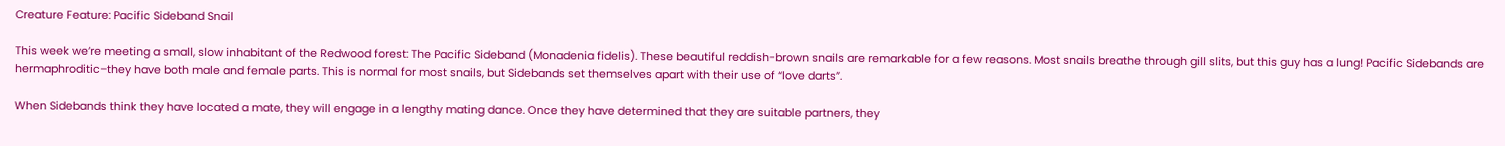Creature Feature: Pacific Sideband Snail

This week we’re meeting a small, slow inhabitant of the Redwood forest: The Pacific Sideband (Monadenia fidelis). These beautiful reddish-brown snails are remarkable for a few reasons. Most snails breathe through gill slits, but this guy has a lung! Pacific Sidebands are hermaphroditic–they have both male and female parts. This is normal for most snails, but Sidebands set themselves apart with their use of “love darts”.

When Sidebands think they have located a mate, they will engage in a lengthy mating dance. Once they have determined that they are suitable partners, they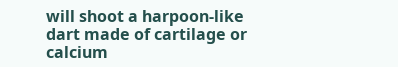will shoot a harpoon-like dart made of cartilage or calcium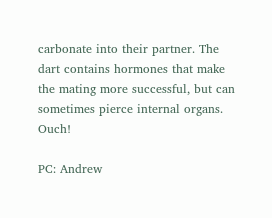carbonate into their partner. The dart contains hormones that make the mating more successful, but can sometimes pierce internal organs. Ouch!

PC: Andrew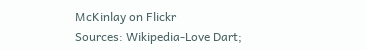McKinlay on Flickr
Sources: Wikipedia-Love Dart;